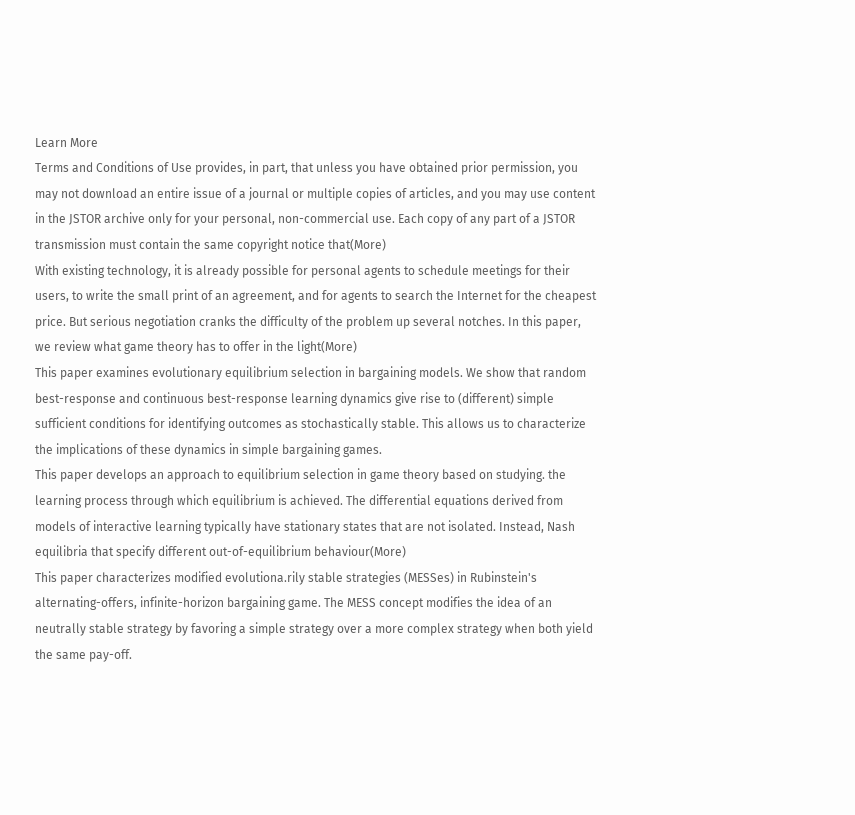Learn More
Terms and Conditions of Use provides, in part, that unless you have obtained prior permission, you may not download an entire issue of a journal or multiple copies of articles, and you may use content in the JSTOR archive only for your personal, non-commercial use. Each copy of any part of a JSTOR transmission must contain the same copyright notice that(More)
With existing technology, it is already possible for personal agents to schedule meetings for their users, to write the small print of an agreement, and for agents to search the Internet for the cheapest price. But serious negotiation cranks the difficulty of the problem up several notches. In this paper, we review what game theory has to offer in the light(More)
This paper examines evolutionary equilibrium selection in bargaining models. We show that random best-response and continuous best-response learning dynamics give rise to (different) simple sufficient conditions for identifying outcomes as stochastically stable. This allows us to characterize the implications of these dynamics in simple bargaining games.
This paper develops an approach to equilibrium selection in game theory based on studying. the learning process through which equilibrium is achieved. The differential equations derived from models of interactive learning typically have stationary states that are not isolated. Instead, Nash equilibria that specify different out-of-equilibrium behaviour(More)
This paper characterizes modified evolutiona.rily stable strategies (MESSes) in Rubinstein's alternating-offers, infinite-horizon bargaining game. The MESS concept modifies the idea of an neutrally stable strategy by favoring a simple strategy over a more complex strategy when both yield the same pay-off.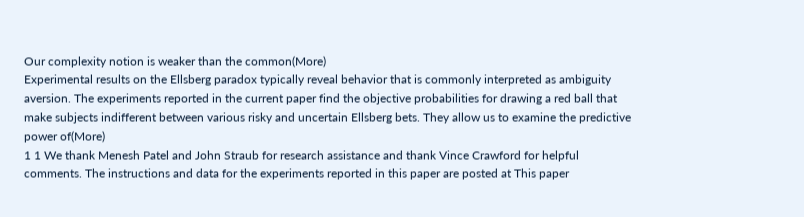Our complexity notion is weaker than the common(More)
Experimental results on the Ellsberg paradox typically reveal behavior that is commonly interpreted as ambiguity aversion. The experiments reported in the current paper find the objective probabilities for drawing a red ball that make subjects indifferent between various risky and uncertain Ellsberg bets. They allow us to examine the predictive power of(More)
1 1 We thank Menesh Patel and John Straub for research assistance and thank Vince Crawford for helpful comments. The instructions and data for the experiments reported in this paper are posted at This paper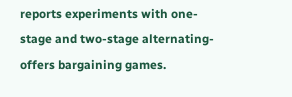reports experiments with one-stage and two-stage alternating-offers bargaining games.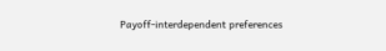Payoff-interdependent preferences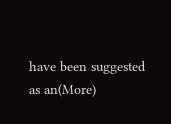have been suggested as an(More)